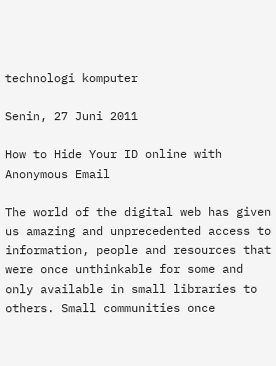technologi komputer

Senin, 27 Juni 2011

How to Hide Your ID online with Anonymous Email

The world of the digital web has given us amazing and unprecedented access to information, people and resources that were once unthinkable for some and only available in small libraries to others. Small communities once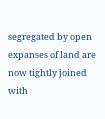segregated by open expanses of land are now tightly joined with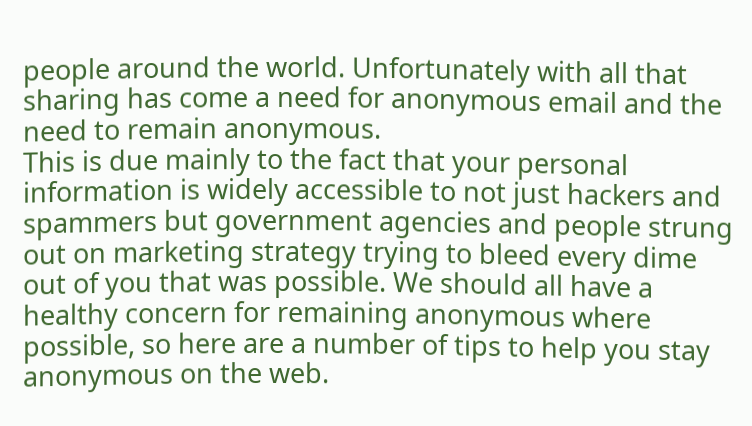people around the world. Unfortunately with all that sharing has come a need for anonymous email and the need to remain anonymous.
This is due mainly to the fact that your personal information is widely accessible to not just hackers and spammers but government agencies and people strung out on marketing strategy trying to bleed every dime out of you that was possible. We should all have a healthy concern for remaining anonymous where possible, so here are a number of tips to help you stay anonymous on the web.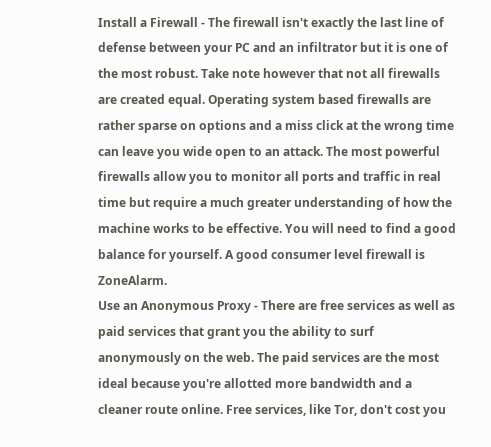Install a Firewall - The firewall isn't exactly the last line of defense between your PC and an infiltrator but it is one of the most robust. Take note however that not all firewalls are created equal. Operating system based firewalls are rather sparse on options and a miss click at the wrong time can leave you wide open to an attack. The most powerful firewalls allow you to monitor all ports and traffic in real time but require a much greater understanding of how the machine works to be effective. You will need to find a good balance for yourself. A good consumer level firewall is ZoneAlarm.
Use an Anonymous Proxy - There are free services as well as paid services that grant you the ability to surf anonymously on the web. The paid services are the most ideal because you're allotted more bandwidth and a cleaner route online. Free services, like Tor, don't cost you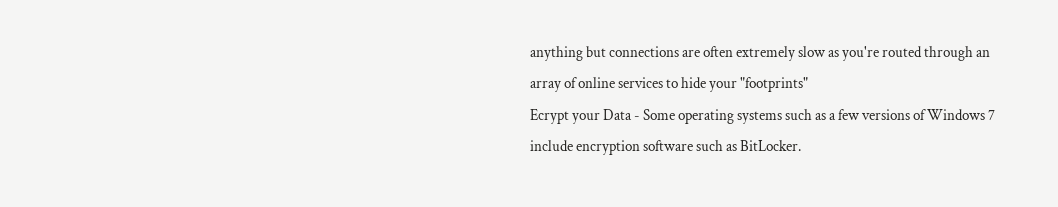anything but connections are often extremely slow as you're routed through an array of online services to hide your "footprints"
Ecrypt your Data - Some operating systems such as a few versions of Windows 7 include encryption software such as BitLocker.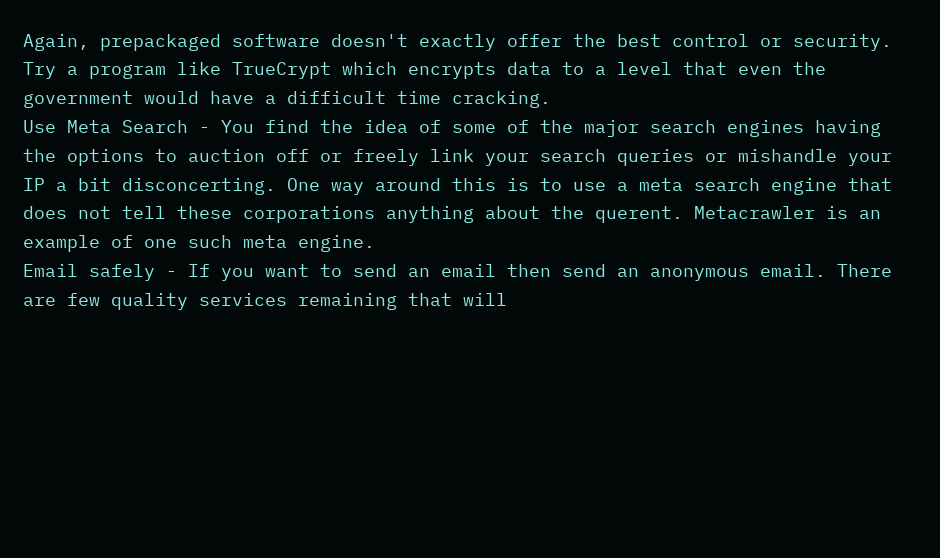Again, prepackaged software doesn't exactly offer the best control or security. Try a program like TrueCrypt which encrypts data to a level that even the government would have a difficult time cracking.
Use Meta Search - You find the idea of some of the major search engines having the options to auction off or freely link your search queries or mishandle your IP a bit disconcerting. One way around this is to use a meta search engine that does not tell these corporations anything about the querent. Metacrawler is an example of one such meta engine.
Email safely - If you want to send an email then send an anonymous email. There are few quality services remaining that will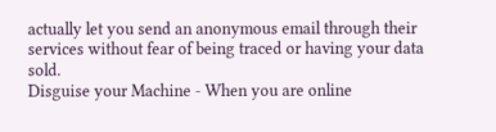actually let you send an anonymous email through their services without fear of being traced or having your data sold.
Disguise your Machine - When you are online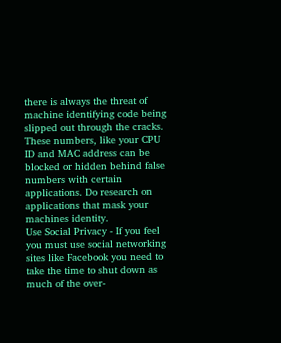there is always the threat of machine identifying code being slipped out through the cracks. These numbers, like your CPU ID and MAC address can be blocked or hidden behind false numbers with certain applications. Do research on applications that mask your machines identity.
Use Social Privacy - If you feel you must use social networking sites like Facebook you need to take the time to shut down as much of the over-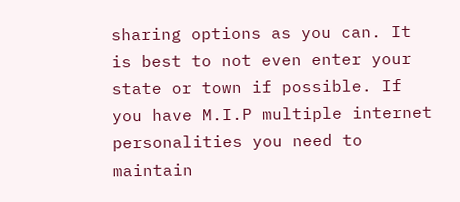sharing options as you can. It is best to not even enter your state or town if possible. If you have M.I.P multiple internet personalities you need to maintain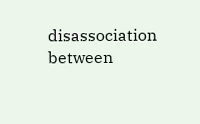disassociation between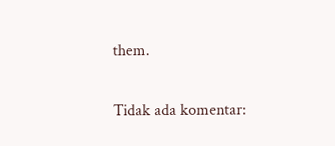them.

Tidak ada komentar: